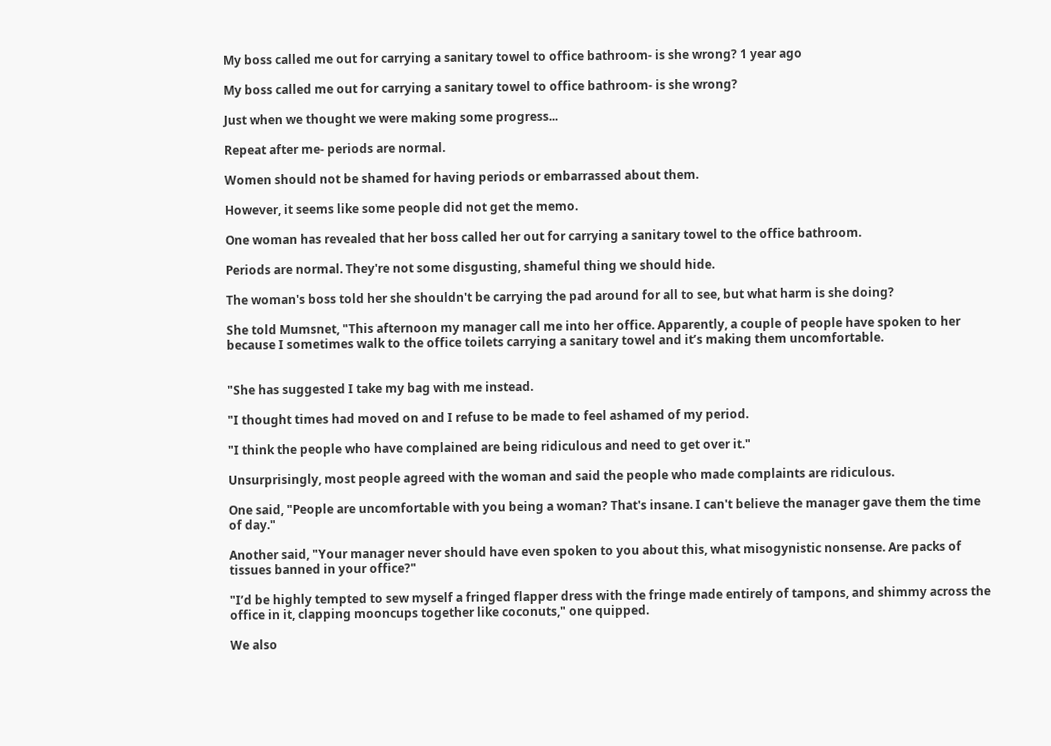My boss called me out for carrying a sanitary towel to office bathroom- is she wrong? 1 year ago

My boss called me out for carrying a sanitary towel to office bathroom- is she wrong?

Just when we thought we were making some progress...

Repeat after me- periods are normal.

Women should not be shamed for having periods or embarrassed about them.

However, it seems like some people did not get the memo.

One woman has revealed that her boss called her out for carrying a sanitary towel to the office bathroom.

Periods are normal. They're not some disgusting, shameful thing we should hide.

The woman's boss told her she shouldn't be carrying the pad around for all to see, but what harm is she doing?

She told Mumsnet, "This afternoon my manager call me into her office. Apparently, a couple of people have spoken to her because I sometimes walk to the office toilets carrying a sanitary towel and it’s making them uncomfortable.


"She has suggested I take my bag with me instead.

"I thought times had moved on and I refuse to be made to feel ashamed of my period.

"I think the people who have complained are being ridiculous and need to get over it."

Unsurprisingly, most people agreed with the woman and said the people who made complaints are ridiculous.

One said, "People are uncomfortable with you being a woman? That's insane. I can't believe the manager gave them the time of day."

Another said, "Your manager never should have even spoken to you about this, what misogynistic nonsense. Are packs of tissues banned in your office?"

"I’d be highly tempted to sew myself a fringed flapper dress with the fringe made entirely of tampons, and shimmy across the office in it, clapping mooncups together like coconuts," one quipped.

We also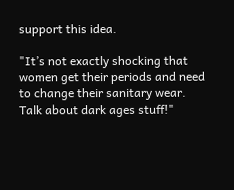support this idea.

"It’s not exactly shocking that women get their periods and need to change their sanitary wear. Talk about dark ages stuff!"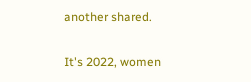another shared.

It's 2022, women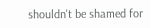shouldn't be shamed for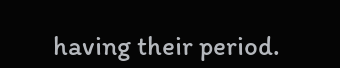having their period.